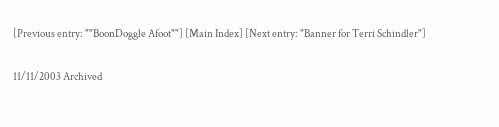[Previous entry: ""BoonDoggle Afoot""] [Main Index] [Next entry: "Banner for Terri Schindler"]

11/11/2003 Archived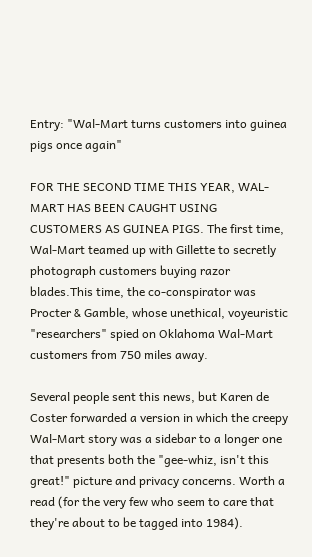Entry: "Wal-Mart turns customers into guinea pigs once again"

FOR THE SECOND TIME THIS YEAR, WAL-MART HAS BEEN CAUGHT USING CUSTOMERS AS GUINEA PIGS. The first time, Wal-Mart teamed up with Gillette to secretly photograph customers buying razor blades.This time, the co-conspirator was Procter & Gamble, whose unethical, voyeuristic "researchers" spied on Oklahoma Wal-Mart customers from 750 miles away.

Several people sent this news, but Karen de Coster forwarded a version in which the creepy Wal-Mart story was a sidebar to a longer one that presents both the "gee-whiz, isn't this great!" picture and privacy concerns. Worth a read (for the very few who seem to care that they're about to be tagged into 1984).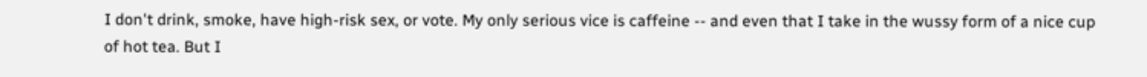I don't drink, smoke, have high-risk sex, or vote. My only serious vice is caffeine -- and even that I take in the wussy form of a nice cup of hot tea. But I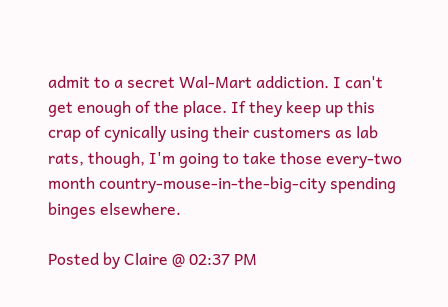admit to a secret Wal-Mart addiction. I can't get enough of the place. If they keep up this crap of cynically using their customers as lab rats, though, I'm going to take those every-two month country-mouse-in-the-big-city spending binges elsewhere.

Posted by Claire @ 02:37 PM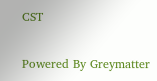CST

Powered By Greymatter